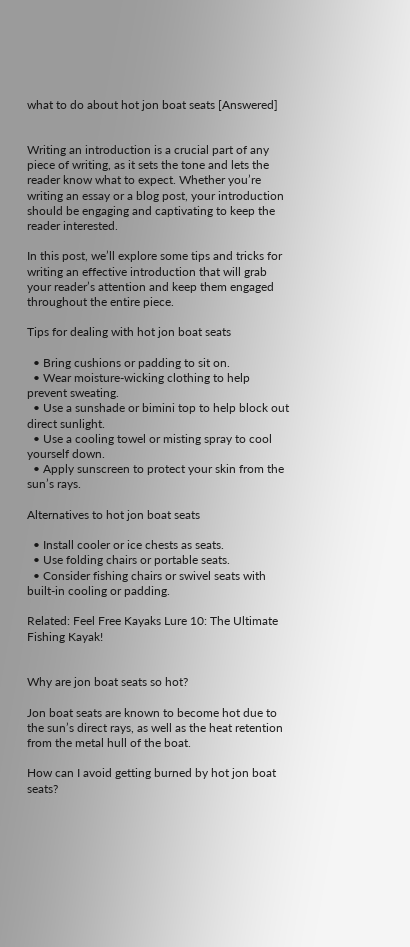what to do about hot jon boat seats [Answered]


Writing an introduction is a crucial part of any piece of writing, as it sets the tone and lets the reader know what to expect. Whether you’re writing an essay or a blog post, your introduction should be engaging and captivating to keep the reader interested.

In this post, we’ll explore some tips and tricks for writing an effective introduction that will grab your reader’s attention and keep them engaged throughout the entire piece.

Tips for dealing with hot jon boat seats

  • Bring cushions or padding to sit on.
  • Wear moisture-wicking clothing to help prevent sweating.
  • Use a sunshade or bimini top to help block out direct sunlight.
  • Use a cooling towel or misting spray to cool yourself down.
  • Apply sunscreen to protect your skin from the sun’s rays.

Alternatives to hot jon boat seats

  • Install cooler or ice chests as seats.
  • Use folding chairs or portable seats.
  • Consider fishing chairs or swivel seats with built-in cooling or padding.

Related: Feel Free Kayaks Lure 10: The Ultimate Fishing Kayak!


Why are jon boat seats so hot?

Jon boat seats are known to become hot due to the sun’s direct rays, as well as the heat retention from the metal hull of the boat.

How can I avoid getting burned by hot jon boat seats?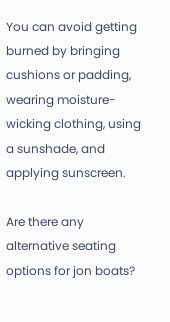You can avoid getting burned by bringing cushions or padding, wearing moisture-wicking clothing, using a sunshade, and applying sunscreen.

Are there any alternative seating options for jon boats?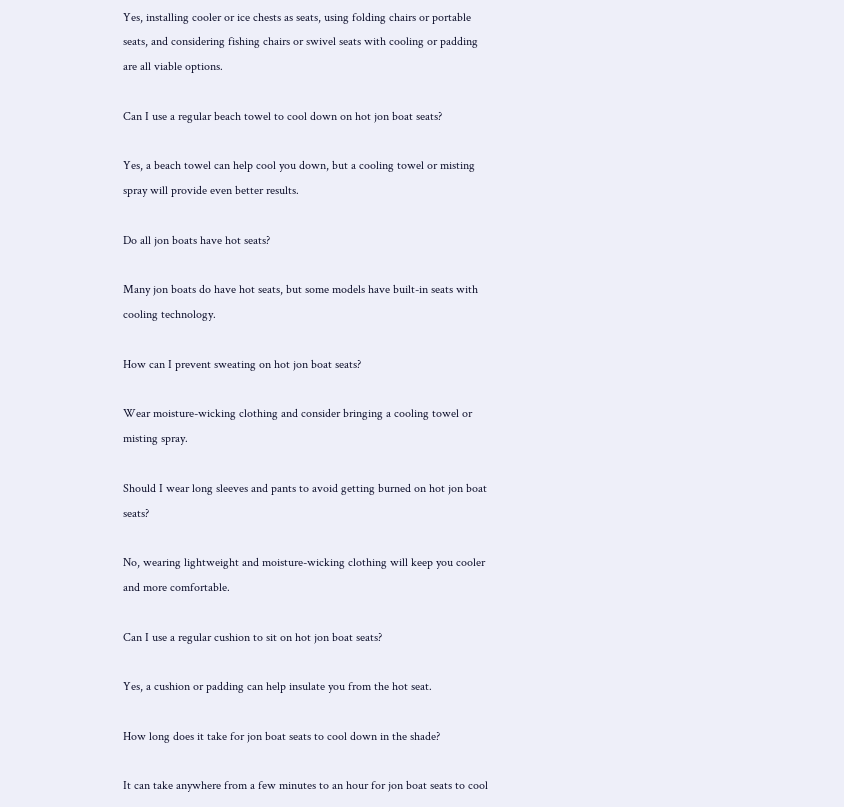Yes, installing cooler or ice chests as seats, using folding chairs or portable seats, and considering fishing chairs or swivel seats with cooling or padding are all viable options.

Can I use a regular beach towel to cool down on hot jon boat seats?

Yes, a beach towel can help cool you down, but a cooling towel or misting spray will provide even better results.

Do all jon boats have hot seats?

Many jon boats do have hot seats, but some models have built-in seats with cooling technology.

How can I prevent sweating on hot jon boat seats?

Wear moisture-wicking clothing and consider bringing a cooling towel or misting spray.

Should I wear long sleeves and pants to avoid getting burned on hot jon boat seats?

No, wearing lightweight and moisture-wicking clothing will keep you cooler and more comfortable.

Can I use a regular cushion to sit on hot jon boat seats?

Yes, a cushion or padding can help insulate you from the hot seat.

How long does it take for jon boat seats to cool down in the shade?

It can take anywhere from a few minutes to an hour for jon boat seats to cool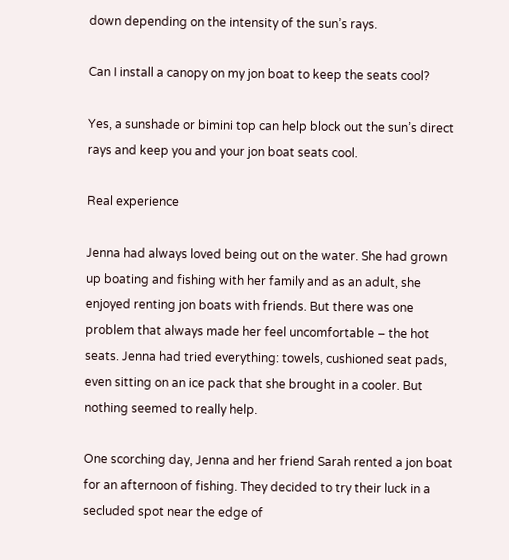down depending on the intensity of the sun’s rays.

Can I install a canopy on my jon boat to keep the seats cool?

Yes, a sunshade or bimini top can help block out the sun’s direct rays and keep you and your jon boat seats cool.

Real experience

Jenna had always loved being out on the water. She had grown up boating and fishing with her family and as an adult, she enjoyed renting jon boats with friends. But there was one problem that always made her feel uncomfortable – the hot seats. Jenna had tried everything: towels, cushioned seat pads, even sitting on an ice pack that she brought in a cooler. But nothing seemed to really help.

One scorching day, Jenna and her friend Sarah rented a jon boat for an afternoon of fishing. They decided to try their luck in a secluded spot near the edge of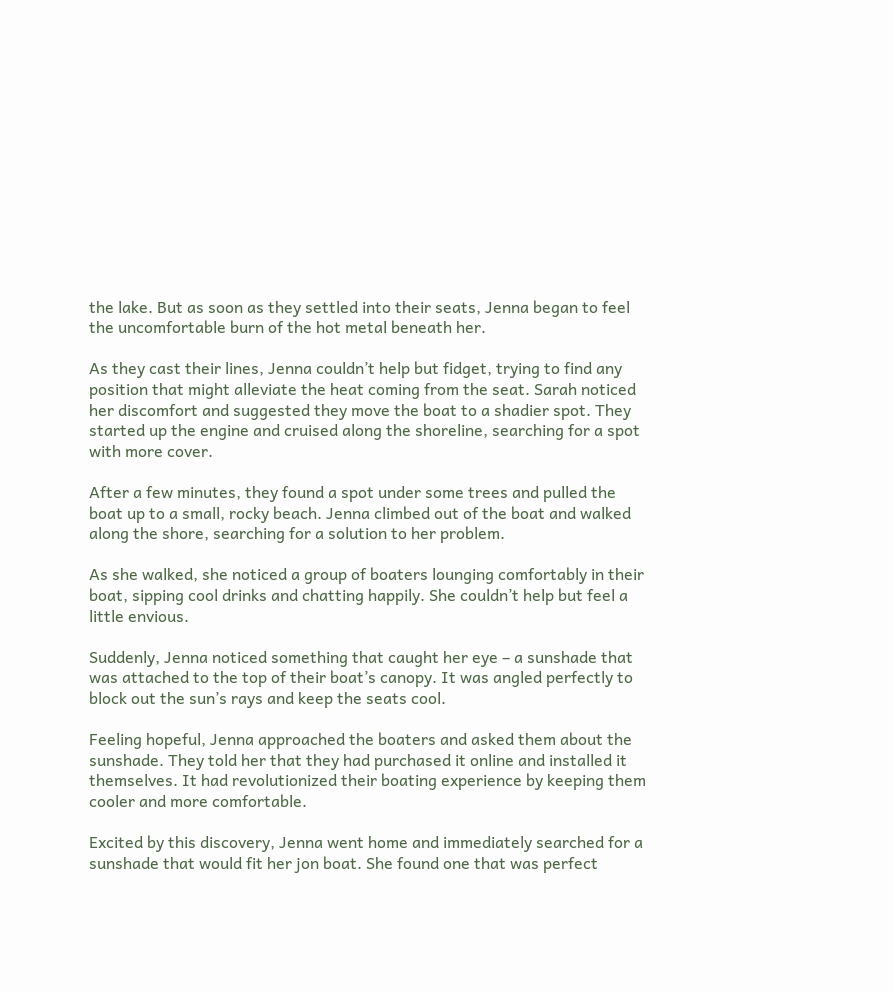the lake. But as soon as they settled into their seats, Jenna began to feel the uncomfortable burn of the hot metal beneath her.

As they cast their lines, Jenna couldn’t help but fidget, trying to find any position that might alleviate the heat coming from the seat. Sarah noticed her discomfort and suggested they move the boat to a shadier spot. They started up the engine and cruised along the shoreline, searching for a spot with more cover.

After a few minutes, they found a spot under some trees and pulled the boat up to a small, rocky beach. Jenna climbed out of the boat and walked along the shore, searching for a solution to her problem.

As she walked, she noticed a group of boaters lounging comfortably in their boat, sipping cool drinks and chatting happily. She couldn’t help but feel a little envious.

Suddenly, Jenna noticed something that caught her eye – a sunshade that was attached to the top of their boat’s canopy. It was angled perfectly to block out the sun’s rays and keep the seats cool.

Feeling hopeful, Jenna approached the boaters and asked them about the sunshade. They told her that they had purchased it online and installed it themselves. It had revolutionized their boating experience by keeping them cooler and more comfortable.

Excited by this discovery, Jenna went home and immediately searched for a sunshade that would fit her jon boat. She found one that was perfect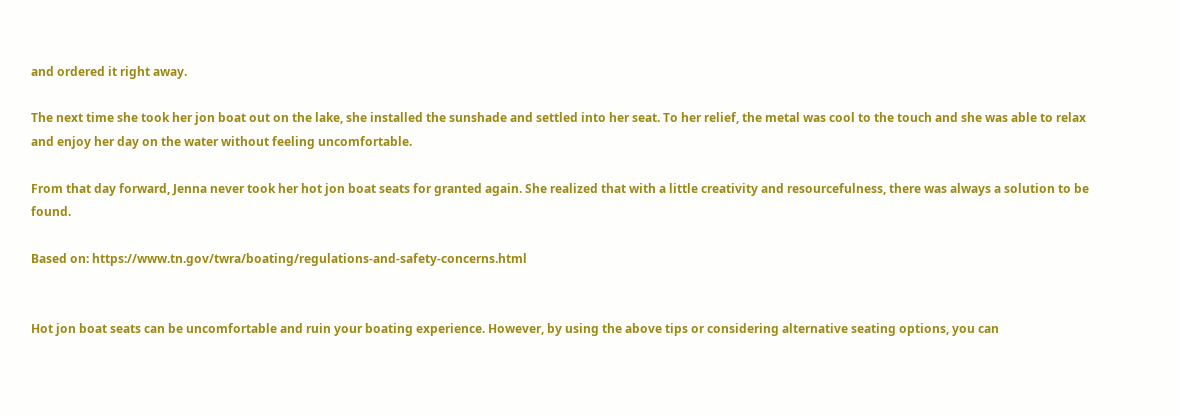and ordered it right away.

The next time she took her jon boat out on the lake, she installed the sunshade and settled into her seat. To her relief, the metal was cool to the touch and she was able to relax and enjoy her day on the water without feeling uncomfortable.

From that day forward, Jenna never took her hot jon boat seats for granted again. She realized that with a little creativity and resourcefulness, there was always a solution to be found.

Based on: https://www.tn.gov/twra/boating/regulations-and-safety-concerns.html


Hot jon boat seats can be uncomfortable and ruin your boating experience. However, by using the above tips or considering alternative seating options, you can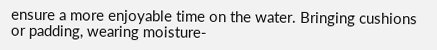ensure a more enjoyable time on the water. Bringing cushions or padding, wearing moisture-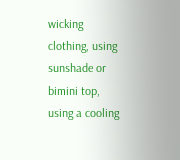wicking clothing, using sunshade or bimini top, using a cooling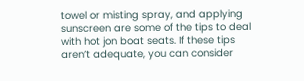towel or misting spray, and applying sunscreen are some of the tips to deal with hot jon boat seats. If these tips aren’t adequate, you can consider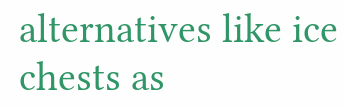alternatives like ice chests as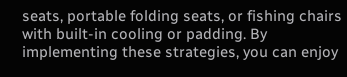seats, portable folding seats, or fishing chairs with built-in cooling or padding. By implementing these strategies, you can enjoy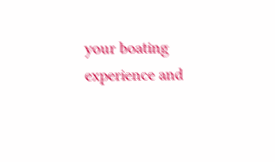your boating experience and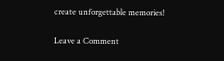create unforgettable memories!

Leave a Comment